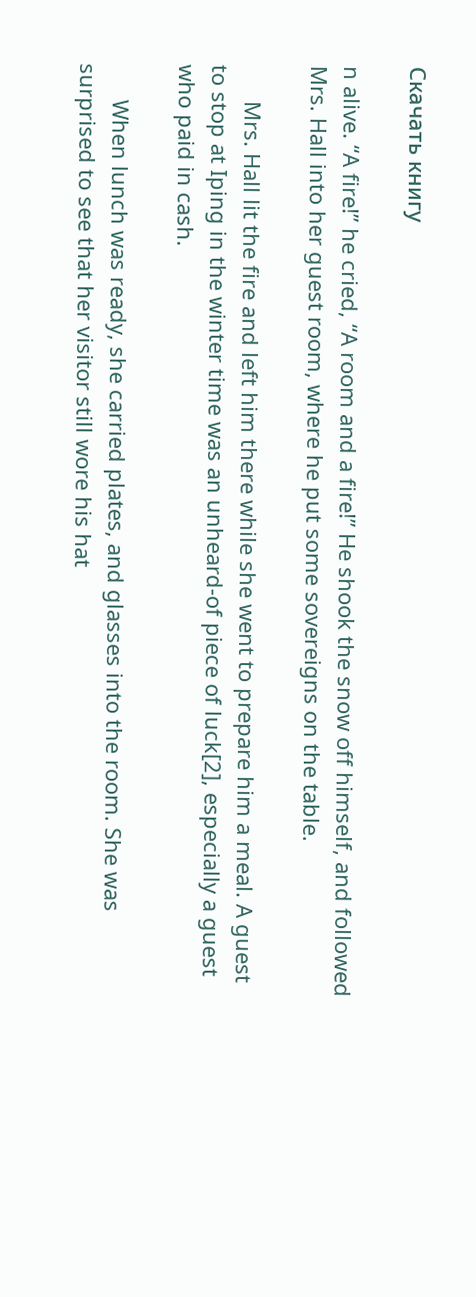Скачать книгу

n alive. “A fire!” he cried, “A room and a fire!” He shook the snow off himself, and followed Mrs. Hall into her guest room, where he put some sovereigns on the table.

      Mrs. Hall lit the fire and left him there while she went to prepare him a meal. A guest to stop at Iping in the winter time was an unheard-of piece of luck[2], especially a guest who paid in cash.

      When lunch was ready, she carried plates, and glasses into the room. She was surprised to see that her visitor still wore his hat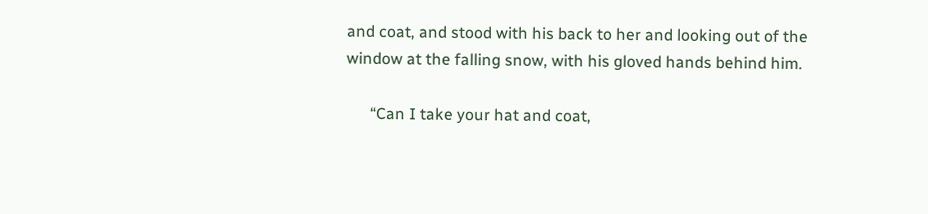and coat, and stood with his back to her and looking out of the window at the falling snow, with his gloved hands behind him.

      “Can I take your hat and coat,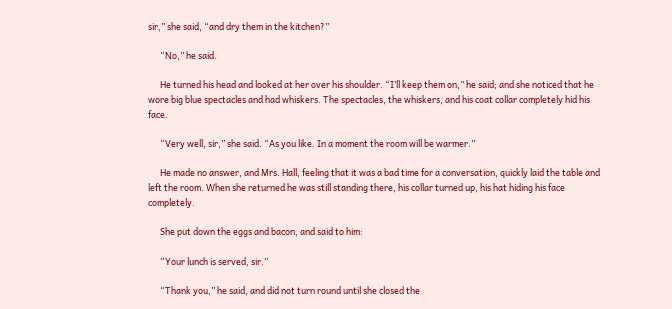sir,” she said, “and dry them in the kitchen?”

      “No,” he said.

      He turned his head and looked at her over his shoulder. “I’ll keep them on,” he said; and she noticed that he wore big blue spectacles and had whiskers. The spectacles, the whiskers, and his coat collar completely hid his face.

      “Very well, sir,” she said. “As you like. In a moment the room will be warmer.”

      He made no answer, and Mrs. Hall, feeling that it was a bad time for a conversation, quickly laid the table and left the room. When she returned he was still standing there, his collar turned up, his hat hiding his face completely.

      She put down the eggs and bacon, and said to him:

      “Your lunch is served, sir.”

      “Thank you,” he said, and did not turn round until she closed the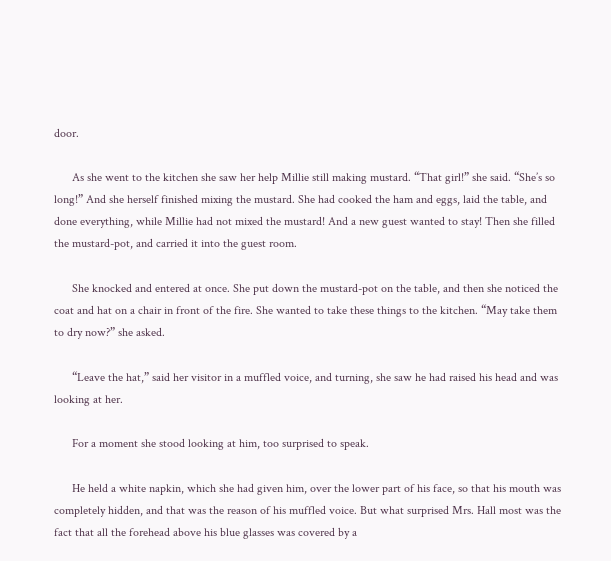door.

      As she went to the kitchen she saw her help Millie still making mustard. “That girl!” she said. “She’s so long!” And she herself finished mixing the mustard. She had cooked the ham and eggs, laid the table, and done everything, while Millie had not mixed the mustard! And a new guest wanted to stay! Then she filled the mustard-pot, and carried it into the guest room.

      She knocked and entered at once. She put down the mustard-pot on the table, and then she noticed the coat and hat on a chair in front of the fire. She wanted to take these things to the kitchen. “May take them to dry now?” she asked.

      “Leave the hat,” said her visitor in a muffled voice, and turning, she saw he had raised his head and was looking at her.

      For a moment she stood looking at him, too surprised to speak.

      He held a white napkin, which she had given him, over the lower part of his face, so that his mouth was completely hidden, and that was the reason of his muffled voice. But what surprised Mrs. Hall most was the fact that all the forehead above his blue glasses was covered by a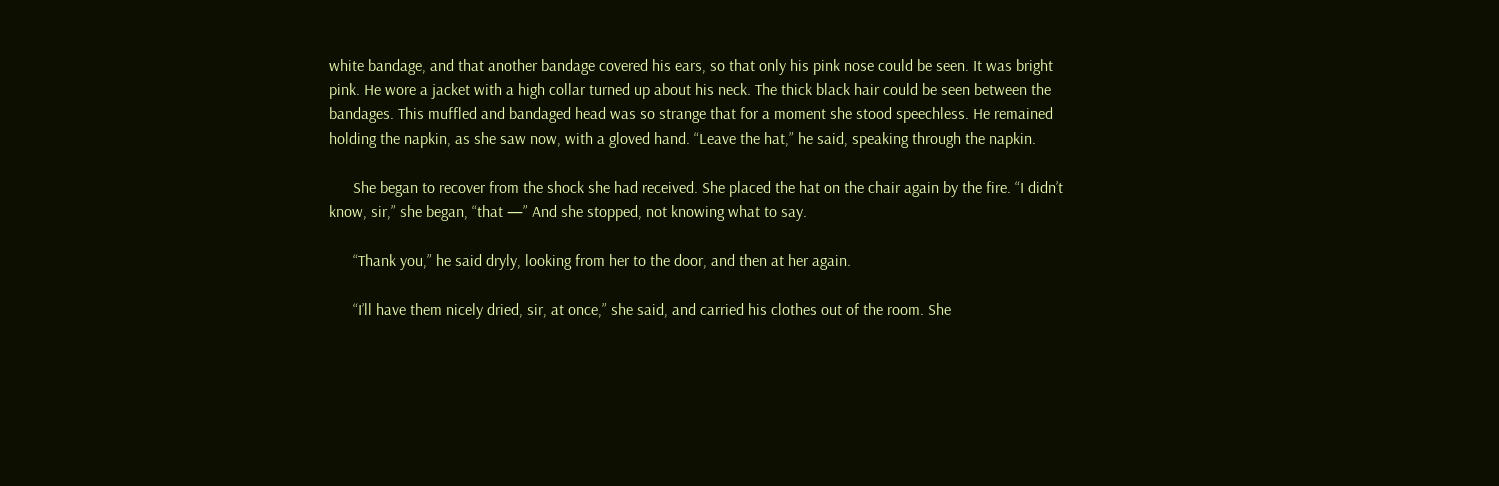white bandage, and that another bandage covered his ears, so that only his pink nose could be seen. It was bright pink. He wore a jacket with a high collar turned up about his neck. The thick black hair could be seen between the bandages. This muffled and bandaged head was so strange that for a moment she stood speechless. He remained holding the napkin, as she saw now, with a gloved hand. “Leave the hat,” he said, speaking through the napkin.

      She began to recover from the shock she had received. She placed the hat on the chair again by the fire. “I didn’t know, sir,” she began, “that —” And she stopped, not knowing what to say.

      “Thank you,” he said dryly, looking from her to the door, and then at her again.

      “I’ll have them nicely dried, sir, at once,” she said, and carried his clothes out of the room. She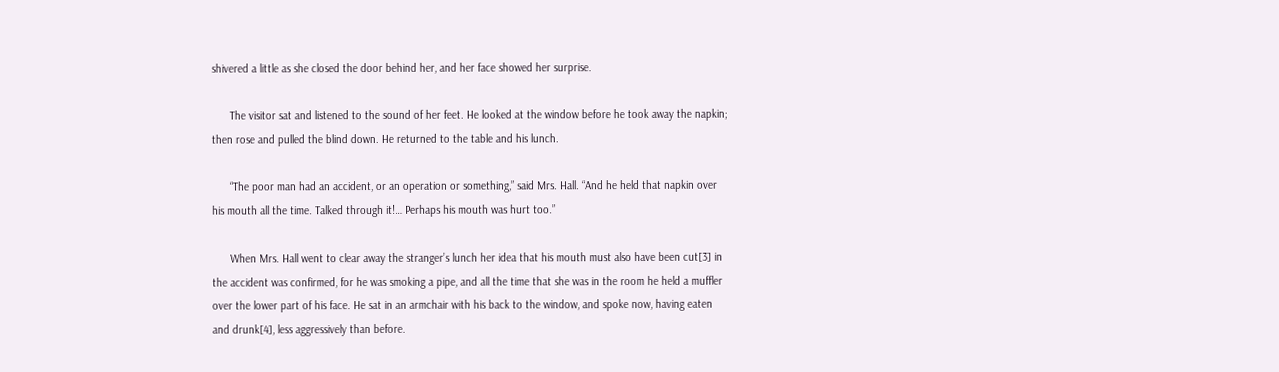shivered a little as she closed the door behind her, and her face showed her surprise.

      The visitor sat and listened to the sound of her feet. He looked at the window before he took away the napkin; then rose and pulled the blind down. He returned to the table and his lunch.

      “The poor man had an accident, or an operation or something,” said Mrs. Hall. “And he held that napkin over his mouth all the time. Talked through it!… Perhaps his mouth was hurt too.”

      When Mrs. Hall went to clear away the stranger’s lunch her idea that his mouth must also have been cut[3] in the accident was confirmed, for he was smoking a pipe, and all the time that she was in the room he held a muffler over the lower part of his face. He sat in an armchair with his back to the window, and spoke now, having eaten and drunk[4], less aggressively than before.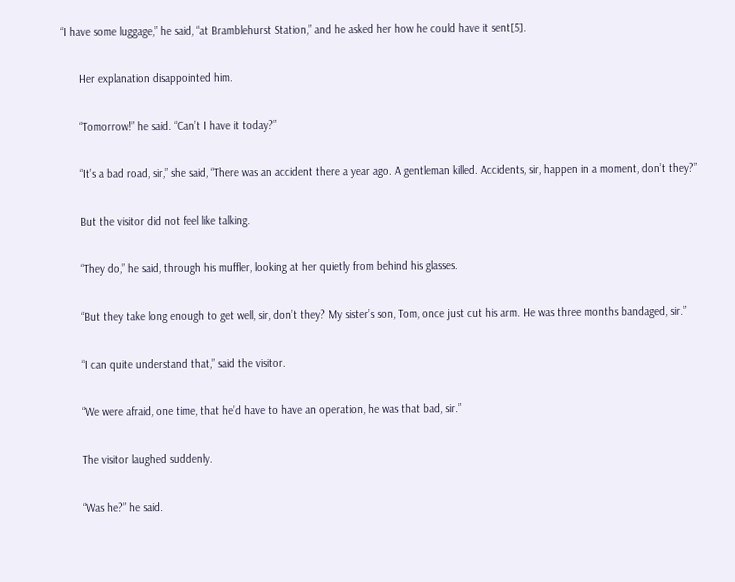“I have some luggage,” he said, “at Bramblehurst Station,” and he asked her how he could have it sent[5].

      Her explanation disappointed him.

      “Tomorrow!” he said. “Can’t I have it today?”

      “It’s a bad road, sir,” she said, “There was an accident there a year ago. A gentleman killed. Accidents, sir, happen in a moment, don’t they?”

      But the visitor did not feel like talking.

      “They do,” he said, through his muffler, looking at her quietly from behind his glasses.

      “But they take long enough to get well, sir, don’t they? My sister’s son, Tom, once just cut his arm. He was three months bandaged, sir.”

      “I can quite understand that,” said the visitor.

      “We were afraid, one time, that he’d have to have an operation, he was that bad, sir.”

      The visitor laughed suddenly.

      “Was he?” he said.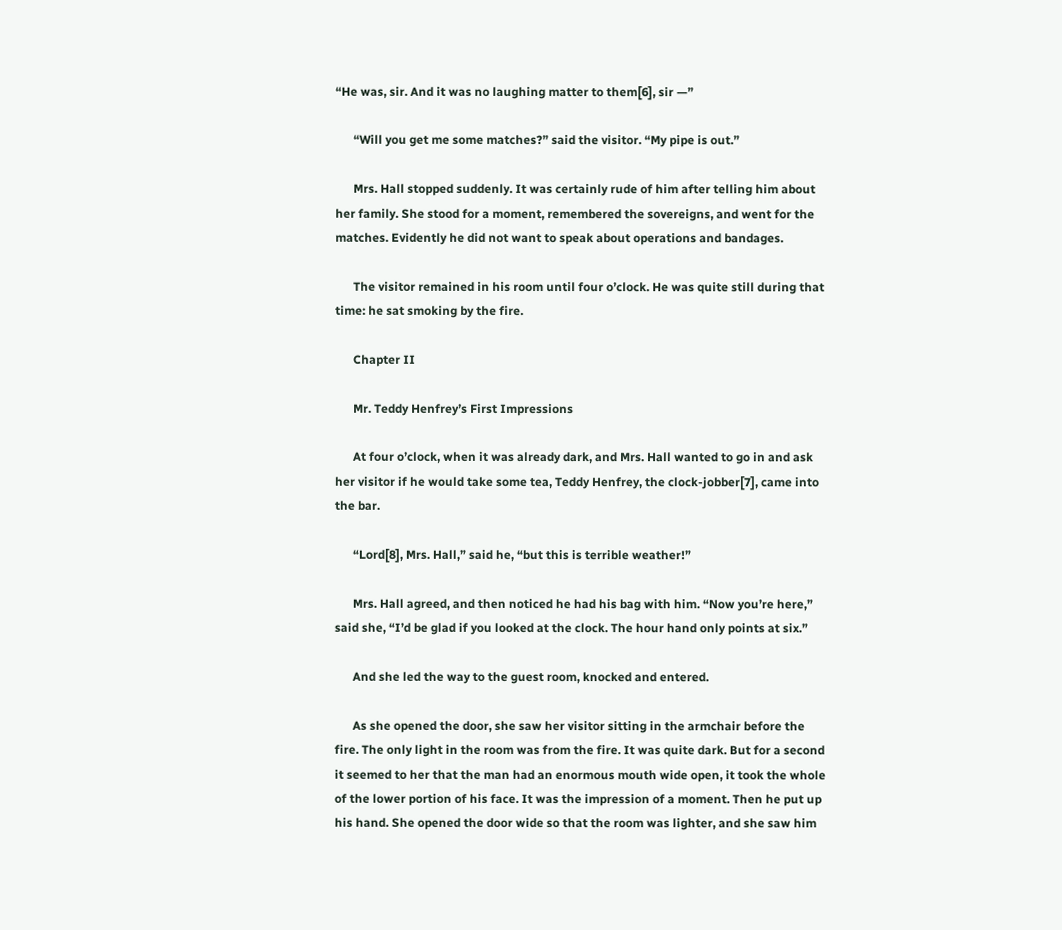“He was, sir. And it was no laughing matter to them[6], sir —”

      “Will you get me some matches?” said the visitor. “My pipe is out.”

      Mrs. Hall stopped suddenly. It was certainly rude of him after telling him about her family. She stood for a moment, remembered the sovereigns, and went for the matches. Evidently he did not want to speak about operations and bandages.

      The visitor remained in his room until four o’clock. He was quite still during that time: he sat smoking by the fire.

      Chapter II

      Mr. Teddy Henfrey’s First Impressions

      At four o’clock, when it was already dark, and Mrs. Hall wanted to go in and ask her visitor if he would take some tea, Teddy Henfrey, the clock-jobber[7], came into the bar.

      “Lord[8], Mrs. Hall,” said he, “but this is terrible weather!”

      Mrs. Hall agreed, and then noticed he had his bag with him. “Now you’re here,” said she, “I’d be glad if you looked at the clock. The hour hand only points at six.”

      And she led the way to the guest room, knocked and entered.

      As she opened the door, she saw her visitor sitting in the armchair before the fire. The only light in the room was from the fire. It was quite dark. But for a second it seemed to her that the man had an enormous mouth wide open, it took the whole of the lower portion of his face. It was the impression of a moment. Then he put up his hand. She opened the door wide so that the room was lighter, and she saw him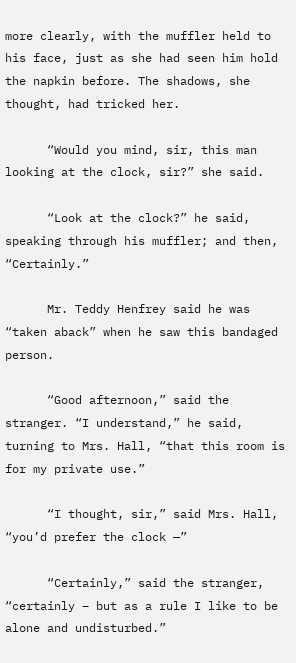more clearly, with the muffler held to his face, just as she had seen him hold the napkin before. The shadows, she thought, had tricked her.

      “Would you mind, sir, this man looking at the clock, sir?” she said.

      “Look at the clock?” he said, speaking through his muffler; and then, “Certainly.”

      Mr. Teddy Henfrey said he was “taken aback” when he saw this bandaged person.

      “Good afternoon,” said the stranger. “I understand,” he said, turning to Mrs. Hall, “that this room is for my private use.”

      “I thought, sir,” said Mrs. Hall, “you’d prefer the clock —”

      “Certainly,” said the stranger, “certainly – but as a rule I like to be alone and undisturbed.”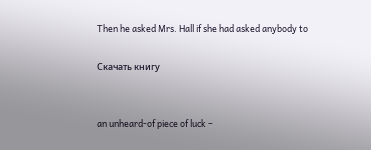Then he asked Mrs. Hall if she had asked anybody to

Скачать книгу


an unheard-of piece of luck –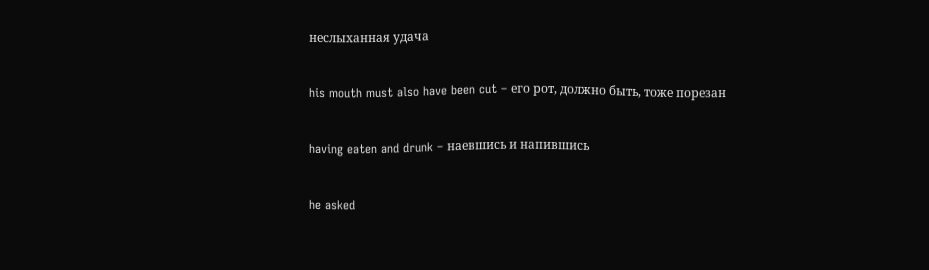неслыханная удача


his mouth must also have been cut – его рот, должно быть, тоже порезан


having eaten and drunk – наевшись и напившись


he asked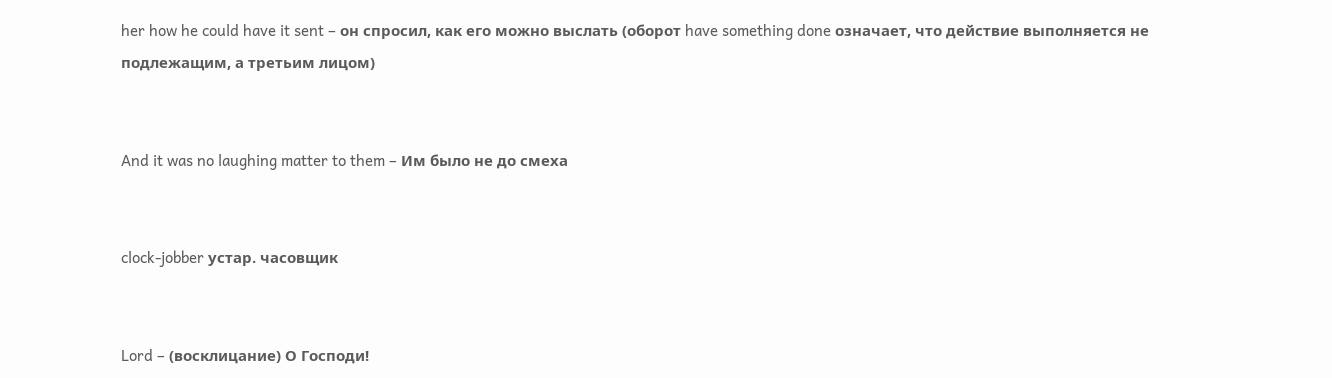her how he could have it sent – он спросил, как его можно выслать (оборот have something done означает, что действие выполняется не подлежащим, а третьим лицом)


And it was no laughing matter to them – Им было не до смеха


clock-jobber устар. часовщик


Lord – (восклицание) О Господи!